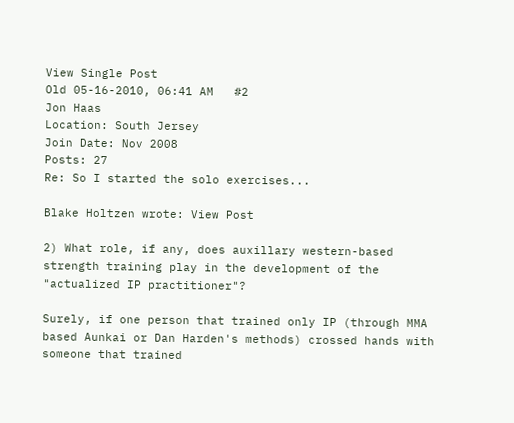View Single Post
Old 05-16-2010, 06:41 AM   #2
Jon Haas
Location: South Jersey
Join Date: Nov 2008
Posts: 27
Re: So I started the solo exercises...

Blake Holtzen wrote: View Post

2) What role, if any, does auxillary western-based strength training play in the development of the "actualized IP practitioner"?

Surely, if one person that trained only IP (through MMA based Aunkai or Dan Harden's methods) crossed hands with someone that trained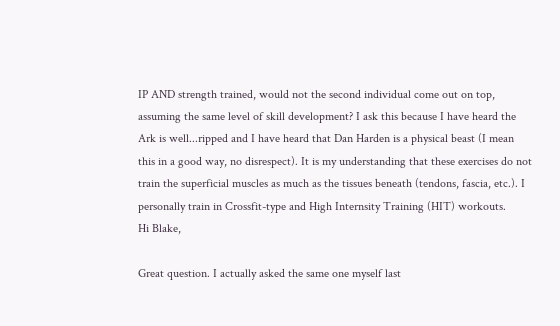IP AND strength trained, would not the second individual come out on top, assuming the same level of skill development? I ask this because I have heard the Ark is well...ripped and I have heard that Dan Harden is a physical beast (I mean this in a good way, no disrespect). It is my understanding that these exercises do not train the superficial muscles as much as the tissues beneath (tendons, fascia, etc.). I personally train in Crossfit-type and High Internsity Training (HIT) workouts.
Hi Blake,

Great question. I actually asked the same one myself last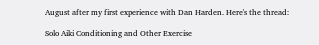August after my first experience with Dan Harden. Here's the thread:

Solo Aiki Conditioning and Other Exercise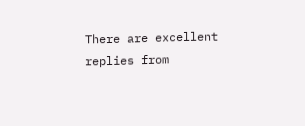There are excellent replies from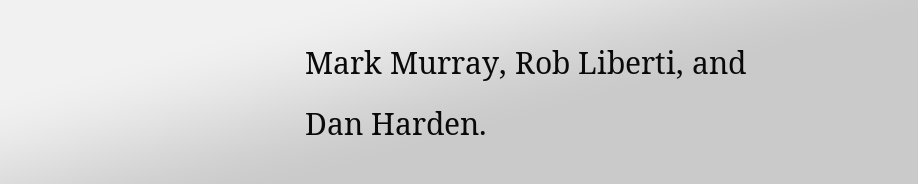Mark Murray, Rob Liberti, and Dan Harden.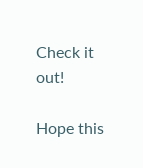Check it out!

Hope this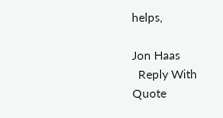helps,

Jon Haas
  Reply With Quote